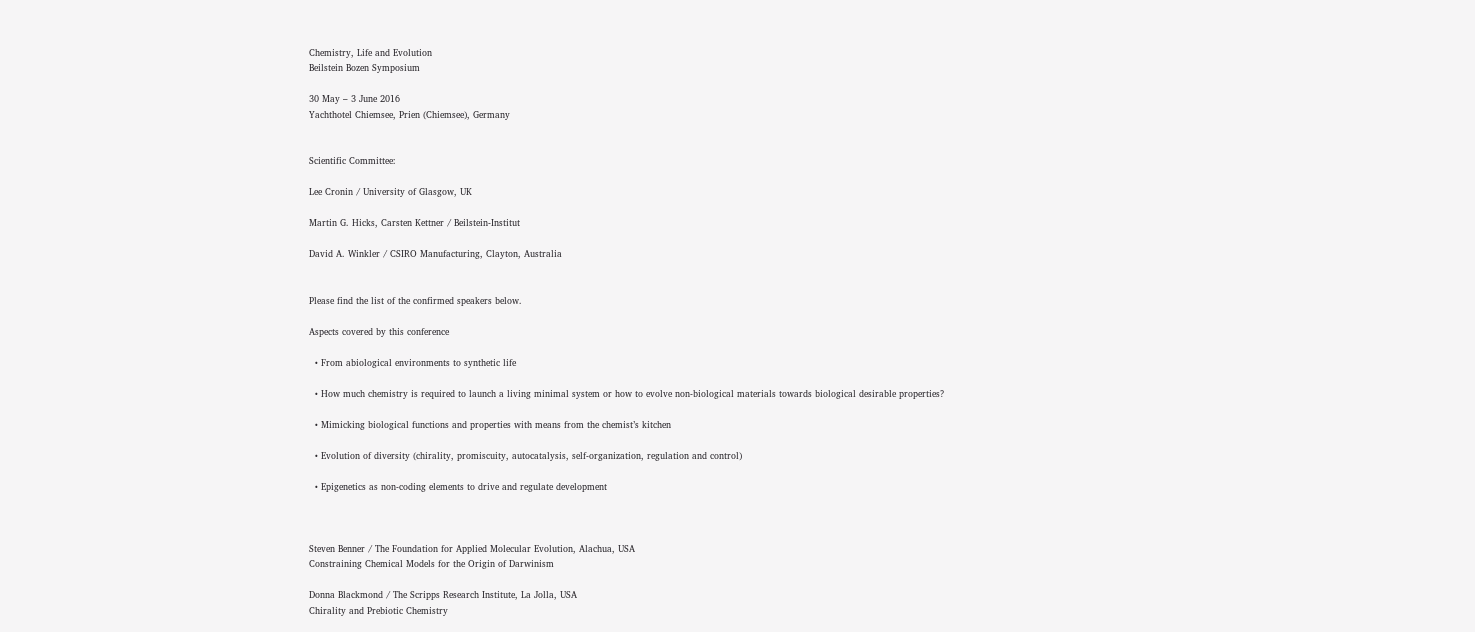Chemistry, Life and Evolution
Beilstein Bozen Symposium

30 May – 3 June 2016
Yachthotel Chiemsee, Prien (Chiemsee), Germany


Scientific Committee:

Lee Cronin / University of Glasgow, UK

Martin G. Hicks, Carsten Kettner / Beilstein-Institut

David A. Winkler / CSIRO Manufacturing, Clayton, Australia


Please find the list of the confirmed speakers below.

Aspects covered by this conference

  • From abiological environments to synthetic life

  • How much chemistry is required to launch a living minimal system or how to evolve non-biological materials towards biological desirable properties?

  • Mimicking biological functions and properties with means from the chemist’s kitchen

  • Evolution of diversity (chirality, promiscuity, autocatalysis, self-organization, regulation and control)

  • Epigenetics as non-coding elements to drive and regulate development



Steven Benner / The Foundation for Applied Molecular Evolution, Alachua, USA
Constraining Chemical Models for the Origin of Darwinism

Donna Blackmond / The Scripps Research Institute, La Jolla, USA
Chirality and Prebiotic Chemistry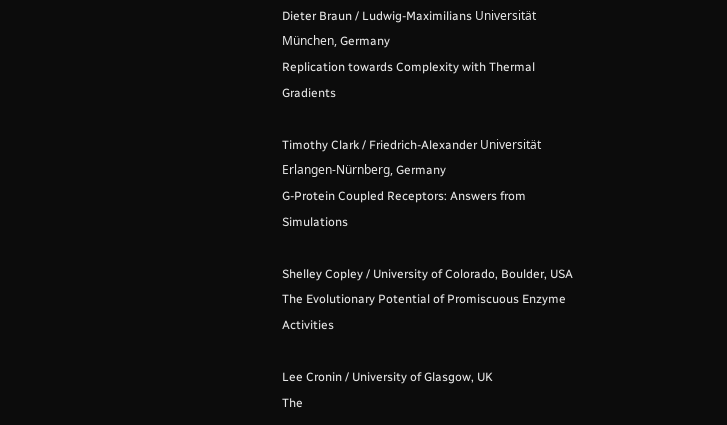Dieter Braun / Ludwig-Maximilians Universität München, Germany
Replication towards Complexity with Thermal Gradients

Timothy Clark / Friedrich-Alexander Universität Erlangen-Nürnberg, Germany
G-Protein Coupled Receptors: Answers from Simulations

Shelley Copley / University of Colorado, Boulder, USA
The Evolutionary Potential of Promiscuous Enzyme Activities

Lee Cronin / University of Glasgow, UK
The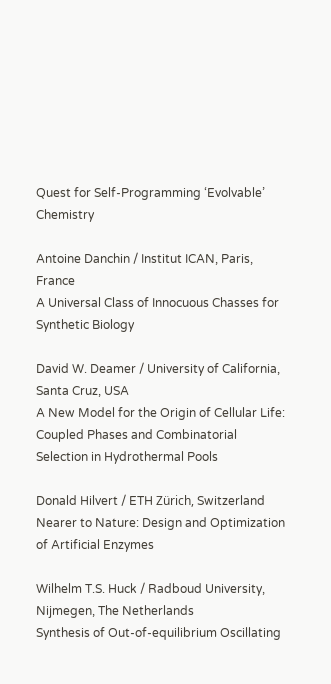Quest for Self-Programming ‘Evolvable’ Chemistry

Antoine Danchin / Institut ICAN, Paris, France
A Universal Class of Innocuous Chasses for Synthetic Biology

David W. Deamer / University of California, Santa Cruz, USA
A New Model for the Origin of Cellular Life: Coupled Phases and Combinatorial Selection in Hydrothermal Pools

Donald Hilvert / ETH Zürich, Switzerland
Nearer to Nature: Design and Optimization of Artificial Enzymes

Wilhelm T.S. Huck / Radboud University, Nijmegen, The Netherlands
Synthesis of Out-of-equilibrium Oscillating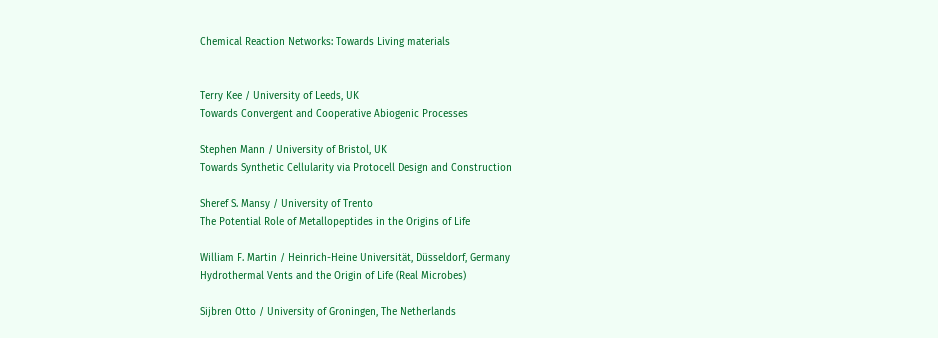Chemical Reaction Networks: Towards Living materials


Terry Kee / University of Leeds, UK
Towards Convergent and Cooperative Abiogenic Processes

Stephen Mann / University of Bristol, UK
Towards Synthetic Cellularity via Protocell Design and Construction

Sheref S. Mansy / University of Trento
The Potential Role of Metallopeptides in the Origins of Life

William F. Martin / Heinrich-Heine Universität, Düsseldorf, Germany
Hydrothermal Vents and the Origin of Life (Real Microbes)

Sijbren Otto / University of Groningen, The Netherlands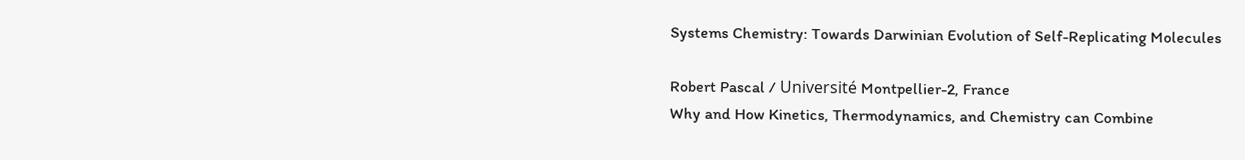Systems Chemistry: Towards Darwinian Evolution of Self-Replicating Molecules

Robert Pascal / Université Montpellier-2, France
Why and How Kinetics, Thermodynamics, and Chemistry can Combine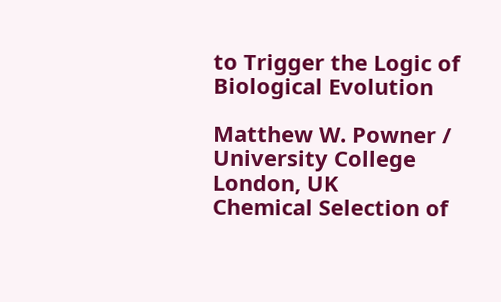to Trigger the Logic of Biological Evolution

Matthew W. Powner / University College London, UK
Chemical Selection of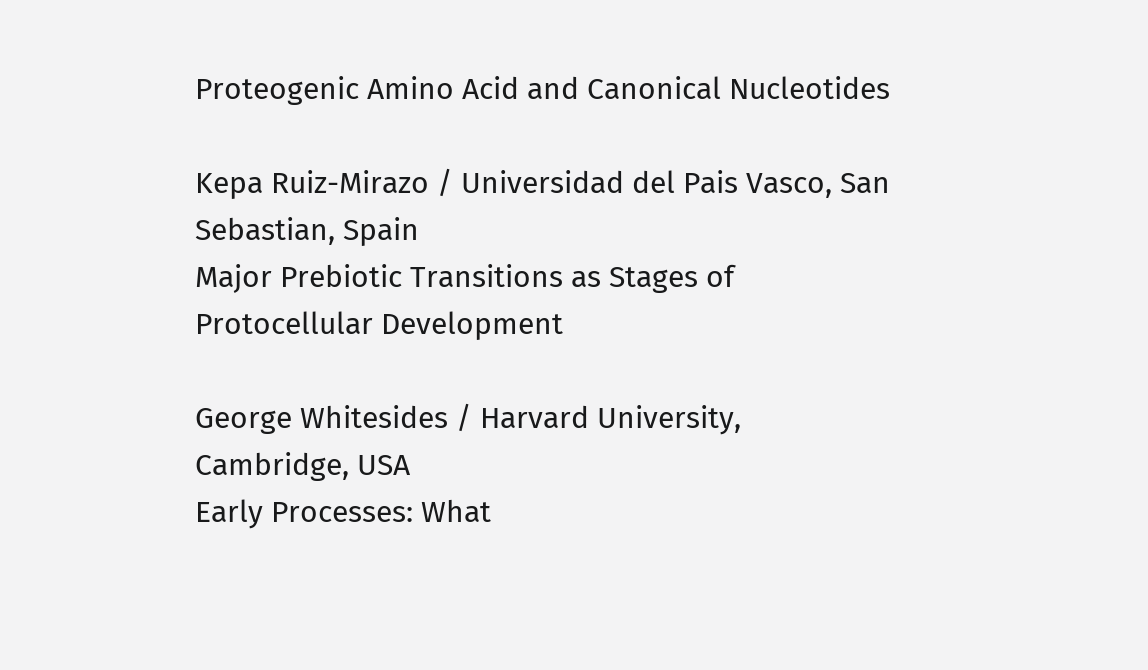Proteogenic Amino Acid and Canonical Nucleotides

Kepa Ruiz-Mirazo / Universidad del Pais Vasco, San Sebastian, Spain
Major Prebiotic Transitions as Stages of Protocellular Development

George Whitesides / Harvard University, Cambridge, USA
Early Processes: What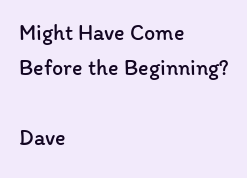Might Have Come Before the Beginning?

Dave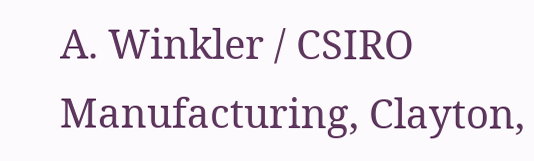A. Winkler / CSIRO Manufacturing, Clayton,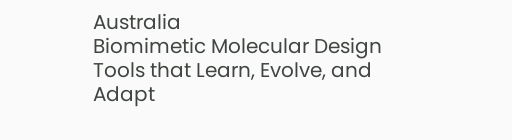Australia
Biomimetic Molecular Design Tools that Learn, Evolve, and Adapt